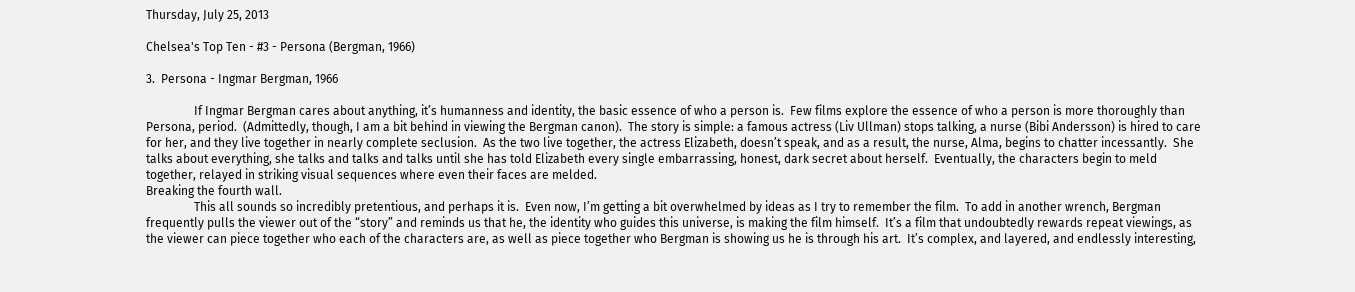Thursday, July 25, 2013

Chelsea's Top Ten - #3 - Persona (Bergman, 1966)

3.  Persona - Ingmar Bergman, 1966

                If Ingmar Bergman cares about anything, it’s humanness and identity, the basic essence of who a person is.  Few films explore the essence of who a person is more thoroughly than Persona, period.  (Admittedly, though, I am a bit behind in viewing the Bergman canon).  The story is simple: a famous actress (Liv Ullman) stops talking, a nurse (Bibi Andersson) is hired to care for her, and they live together in nearly complete seclusion.  As the two live together, the actress Elizabeth, doesn’t speak, and as a result, the nurse, Alma, begins to chatter incessantly.  She talks about everything, she talks and talks and talks until she has told Elizabeth every single embarrassing, honest, dark secret about herself.  Eventually, the characters begin to meld together, relayed in striking visual sequences where even their faces are melded.
Breaking the fourth wall.
                This all sounds so incredibly pretentious, and perhaps it is.  Even now, I’m getting a bit overwhelmed by ideas as I try to remember the film.  To add in another wrench, Bergman frequently pulls the viewer out of the “story” and reminds us that he, the identity who guides this universe, is making the film himself.  It’s a film that undoubtedly rewards repeat viewings, as the viewer can piece together who each of the characters are, as well as piece together who Bergman is showing us he is through his art.  It’s complex, and layered, and endlessly interesting,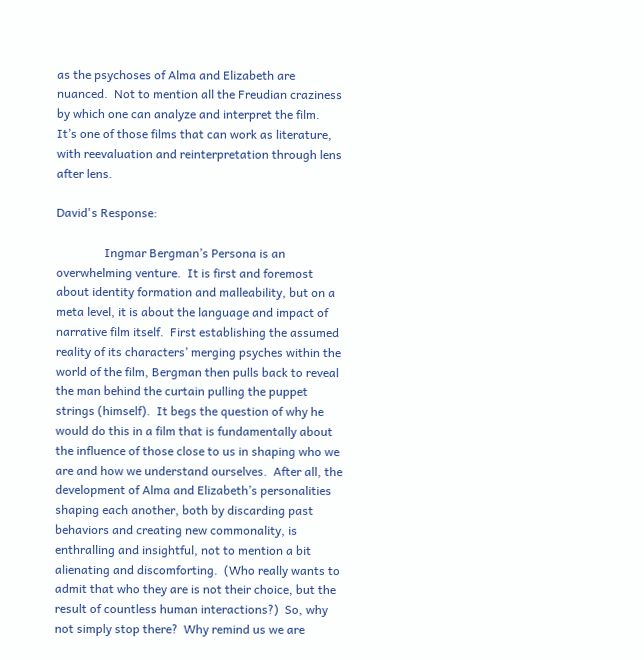as the psychoses of Alma and Elizabeth are nuanced.  Not to mention all the Freudian craziness by which one can analyze and interpret the film.  It’s one of those films that can work as literature, with reevaluation and reinterpretation through lens after lens.

David's Response:

                Ingmar Bergman’s Persona is an overwhelming venture.  It is first and foremost about identity formation and malleability, but on a meta level, it is about the language and impact of narrative film itself.  First establishing the assumed reality of its characters’ merging psyches within the world of the film, Bergman then pulls back to reveal the man behind the curtain pulling the puppet strings (himself).  It begs the question of why he would do this in a film that is fundamentally about the influence of those close to us in shaping who we are and how we understand ourselves.  After all, the development of Alma and Elizabeth’s personalities shaping each another, both by discarding past behaviors and creating new commonality, is enthralling and insightful, not to mention a bit alienating and discomforting.  (Who really wants to admit that who they are is not their choice, but the result of countless human interactions?)  So, why not simply stop there?  Why remind us we are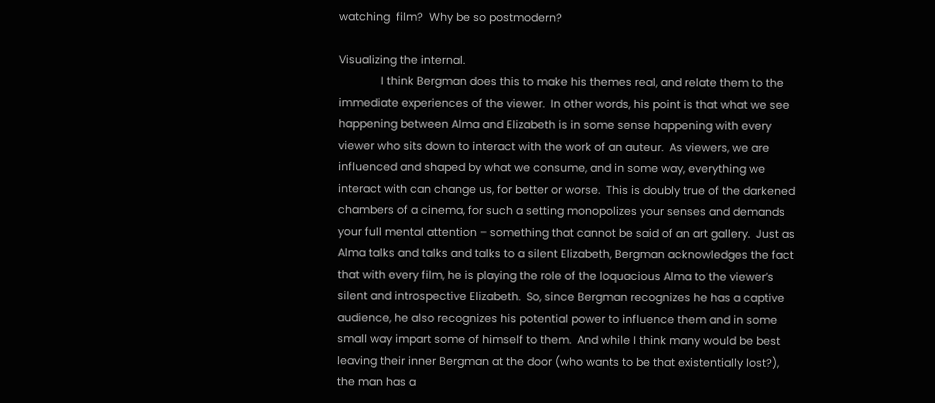watching  film?  Why be so postmodern?

Visualizing the internal.
              I think Bergman does this to make his themes real, and relate them to the immediate experiences of the viewer.  In other words, his point is that what we see happening between Alma and Elizabeth is in some sense happening with every viewer who sits down to interact with the work of an auteur.  As viewers, we are influenced and shaped by what we consume, and in some way, everything we interact with can change us, for better or worse.  This is doubly true of the darkened chambers of a cinema, for such a setting monopolizes your senses and demands your full mental attention – something that cannot be said of an art gallery.  Just as Alma talks and talks and talks to a silent Elizabeth, Bergman acknowledges the fact that with every film, he is playing the role of the loquacious Alma to the viewer’s silent and introspective Elizabeth.  So, since Bergman recognizes he has a captive audience, he also recognizes his potential power to influence them and in some small way impart some of himself to them.  And while I think many would be best leaving their inner Bergman at the door (who wants to be that existentially lost?), the man has a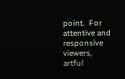point.  For attentive and responsive viewers, artful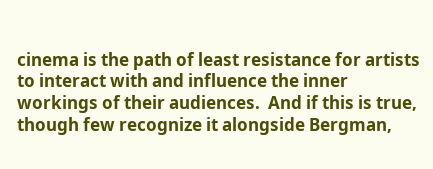cinema is the path of least resistance for artists to interact with and influence the inner workings of their audiences.  And if this is true, though few recognize it alongside Bergman,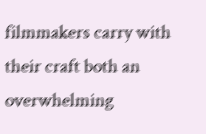filmmakers carry with their craft both an overwhelming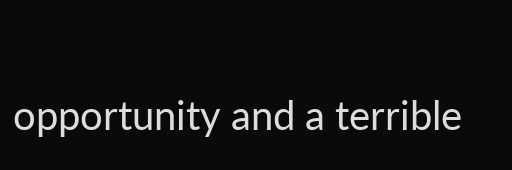opportunity and a terrible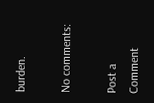burden.

No comments:

Post a Comment